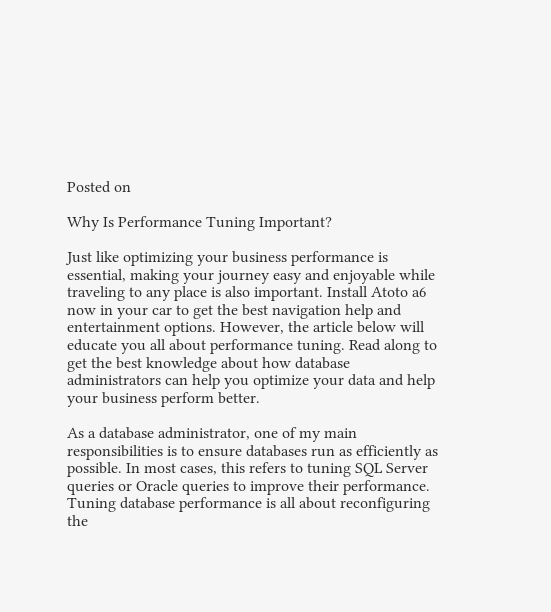Posted on

Why Is Performance Tuning Important?

Just like optimizing your business performance is essential, making your journey easy and enjoyable while traveling to any place is also important. Install Atoto a6 now in your car to get the best navigation help and entertainment options. However, the article below will educate you all about performance tuning. Read along to get the best knowledge about how database administrators can help you optimize your data and help your business perform better.

As a database administrator, one of my main responsibilities is to ensure databases run as efficiently as possible. In most cases, this refers to tuning SQL Server queries or Oracle queries to improve their performance. Tuning database performance is all about reconfiguring the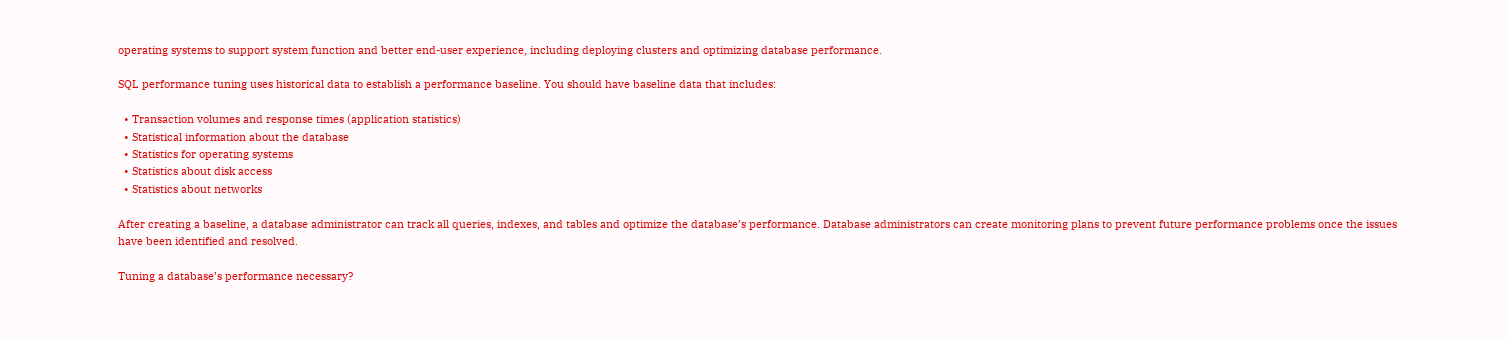operating systems to support system function and better end-user experience, including deploying clusters and optimizing database performance.

SQL performance tuning uses historical data to establish a performance baseline. You should have baseline data that includes:

  • Transaction volumes and response times (application statistics)
  • Statistical information about the database
  • Statistics for operating systems
  • Statistics about disk access
  • Statistics about networks

After creating a baseline, a database administrator can track all queries, indexes, and tables and optimize the database’s performance. Database administrators can create monitoring plans to prevent future performance problems once the issues have been identified and resolved.

Tuning a database’s performance necessary?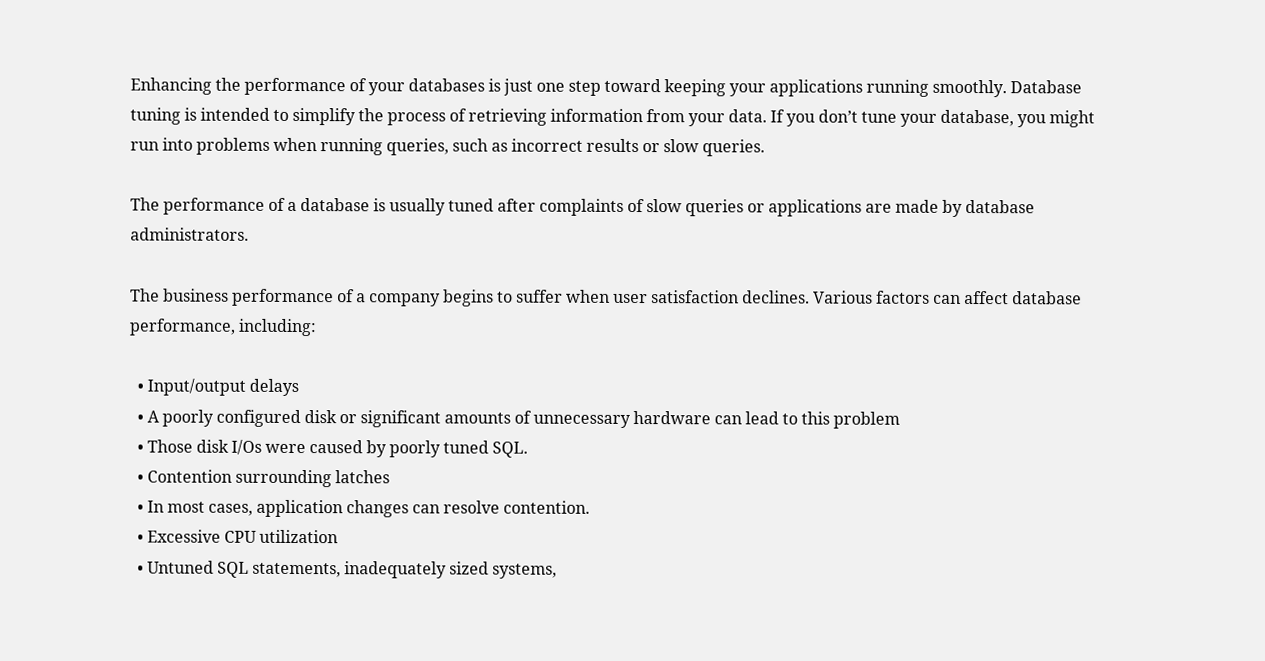Enhancing the performance of your databases is just one step toward keeping your applications running smoothly. Database tuning is intended to simplify the process of retrieving information from your data. If you don’t tune your database, you might run into problems when running queries, such as incorrect results or slow queries.

The performance of a database is usually tuned after complaints of slow queries or applications are made by database administrators.

The business performance of a company begins to suffer when user satisfaction declines. Various factors can affect database performance, including:

  • Input/output delays
  • A poorly configured disk or significant amounts of unnecessary hardware can lead to this problem
  • Those disk I/Os were caused by poorly tuned SQL.
  • Contention surrounding latches
  • In most cases, application changes can resolve contention.
  • Excessive CPU utilization
  • Untuned SQL statements, inadequately sized systems,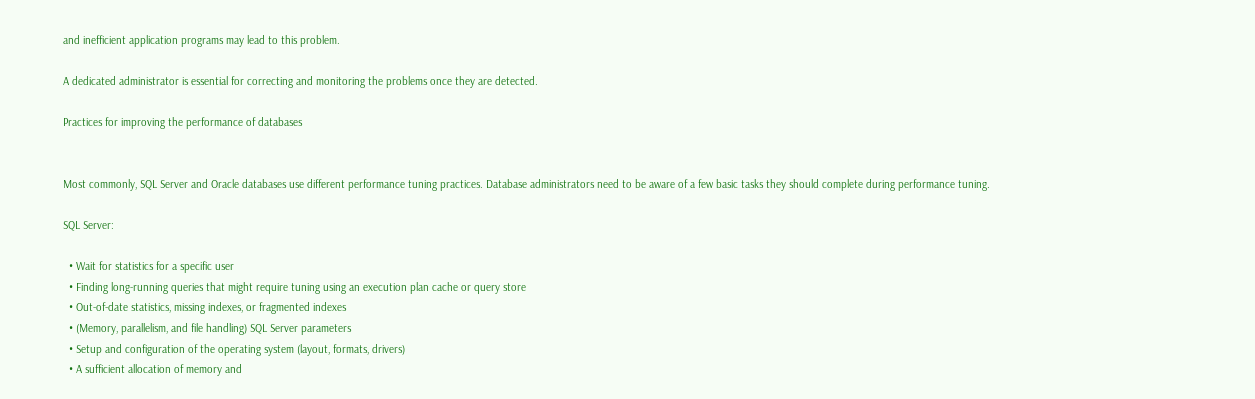and inefficient application programs may lead to this problem.

A dedicated administrator is essential for correcting and monitoring the problems once they are detected.

Practices for improving the performance of databases


Most commonly, SQL Server and Oracle databases use different performance tuning practices. Database administrators need to be aware of a few basic tasks they should complete during performance tuning.

SQL Server:

  • Wait for statistics for a specific user
  • Finding long-running queries that might require tuning using an execution plan cache or query store
  • Out-of-date statistics, missing indexes, or fragmented indexes
  • (Memory, parallelism, and file handling) SQL Server parameters
  • Setup and configuration of the operating system (layout, formats, drivers)
  • A sufficient allocation of memory and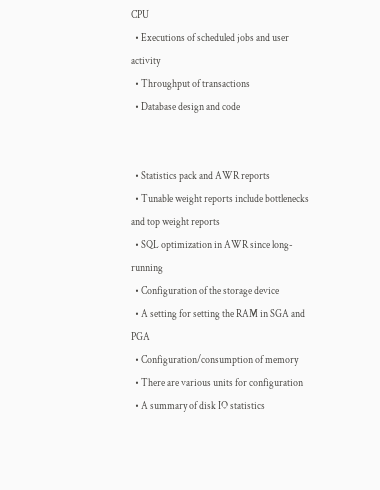CPU
  • Executions of scheduled jobs and user activity
  • Throughput of transactions
  • Database design and code


  • Statistics pack and AWR reports
  • Tunable weight reports include bottlenecks and top weight reports
  • SQL optimization in AWR since long-running
  • Configuration of the storage device
  • A setting for setting the RAM in SGA and PGA
  • Configuration/consumption of memory
  • There are various units for configuration
  • A summary of disk IO statistics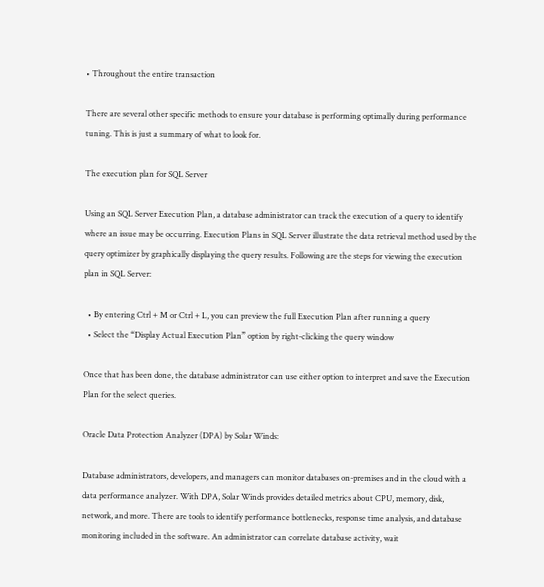• Throughout the entire transaction

There are several other specific methods to ensure your database is performing optimally during performance tuning. This is just a summary of what to look for.

The execution plan for SQL Server

Using an SQL Server Execution Plan, a database administrator can track the execution of a query to identify where an issue may be occurring. Execution Plans in SQL Server illustrate the data retrieval method used by the query optimizer by graphically displaying the query results. Following are the steps for viewing the execution plan in SQL Server:

  • By entering Ctrl + M or Ctrl + L, you can preview the full Execution Plan after running a query
  • Select the “Display Actual Execution Plan” option by right-clicking the query window

Once that has been done, the database administrator can use either option to interpret and save the Execution Plan for the select queries.

Oracle Data Protection Analyzer (DPA) by Solar Winds:

Database administrators, developers, and managers can monitor databases on-premises and in the cloud with a data performance analyzer. With DPA, Solar Winds provides detailed metrics about CPU, memory, disk, network, and more. There are tools to identify performance bottlenecks, response time analysis, and database monitoring included in the software. An administrator can correlate database activity, wait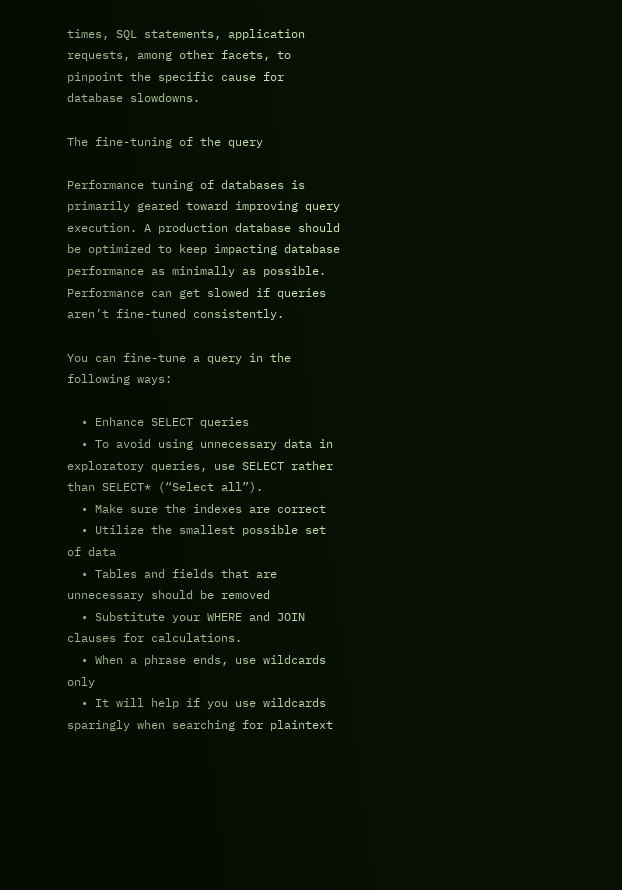times, SQL statements, application requests, among other facets, to pinpoint the specific cause for database slowdowns.

The fine-tuning of the query

Performance tuning of databases is primarily geared toward improving query execution. A production database should be optimized to keep impacting database performance as minimally as possible. Performance can get slowed if queries aren’t fine-tuned consistently.

You can fine-tune a query in the following ways:

  • Enhance SELECT queries
  • To avoid using unnecessary data in exploratory queries, use SELECT rather than SELECT* (“Select all”).
  • Make sure the indexes are correct
  • Utilize the smallest possible set of data
  • Tables and fields that are unnecessary should be removed
  • Substitute your WHERE and JOIN clauses for calculations.
  • When a phrase ends, use wildcards only
  • It will help if you use wildcards sparingly when searching for plaintext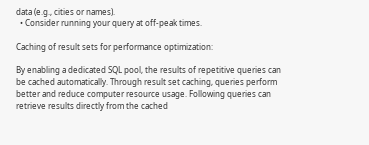data (e.g., cities or names).
  • Consider running your query at off-peak times.

Caching of result sets for performance optimization:

By enabling a dedicated SQL pool, the results of repetitive queries can be cached automatically. Through result set caching, queries perform better and reduce computer resource usage. Following queries can retrieve results directly from the cached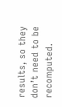results, so they don’t need to be recomputed.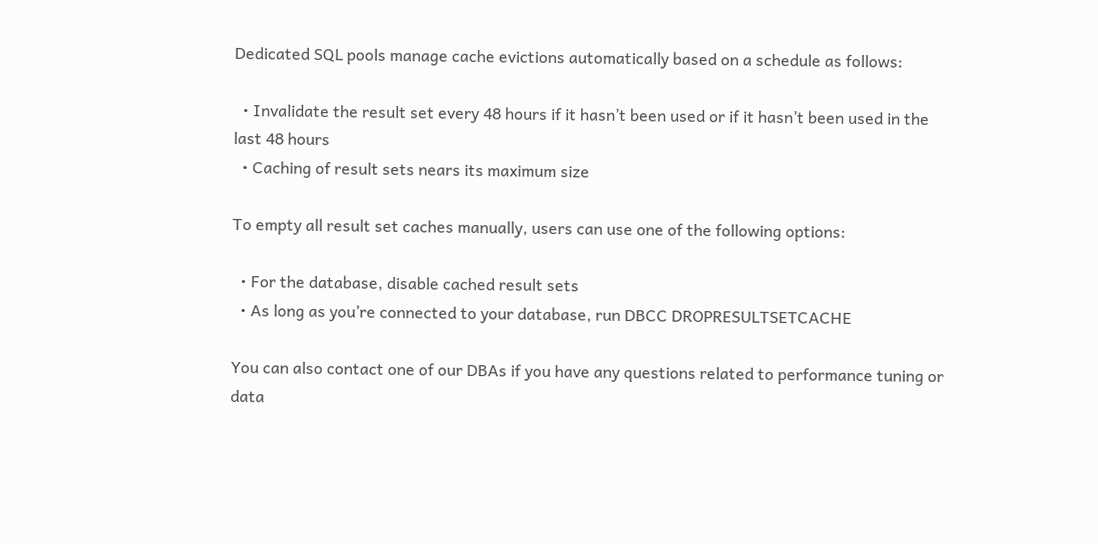Dedicated SQL pools manage cache evictions automatically based on a schedule as follows:

  • Invalidate the result set every 48 hours if it hasn’t been used or if it hasn’t been used in the last 48 hours
  • Caching of result sets nears its maximum size

To empty all result set caches manually, users can use one of the following options:

  • For the database, disable cached result sets
  • As long as you’re connected to your database, run DBCC DROPRESULTSETCACHE

You can also contact one of our DBAs if you have any questions related to performance tuning or data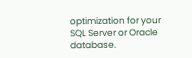optimization for your SQL Server or Oracle database.